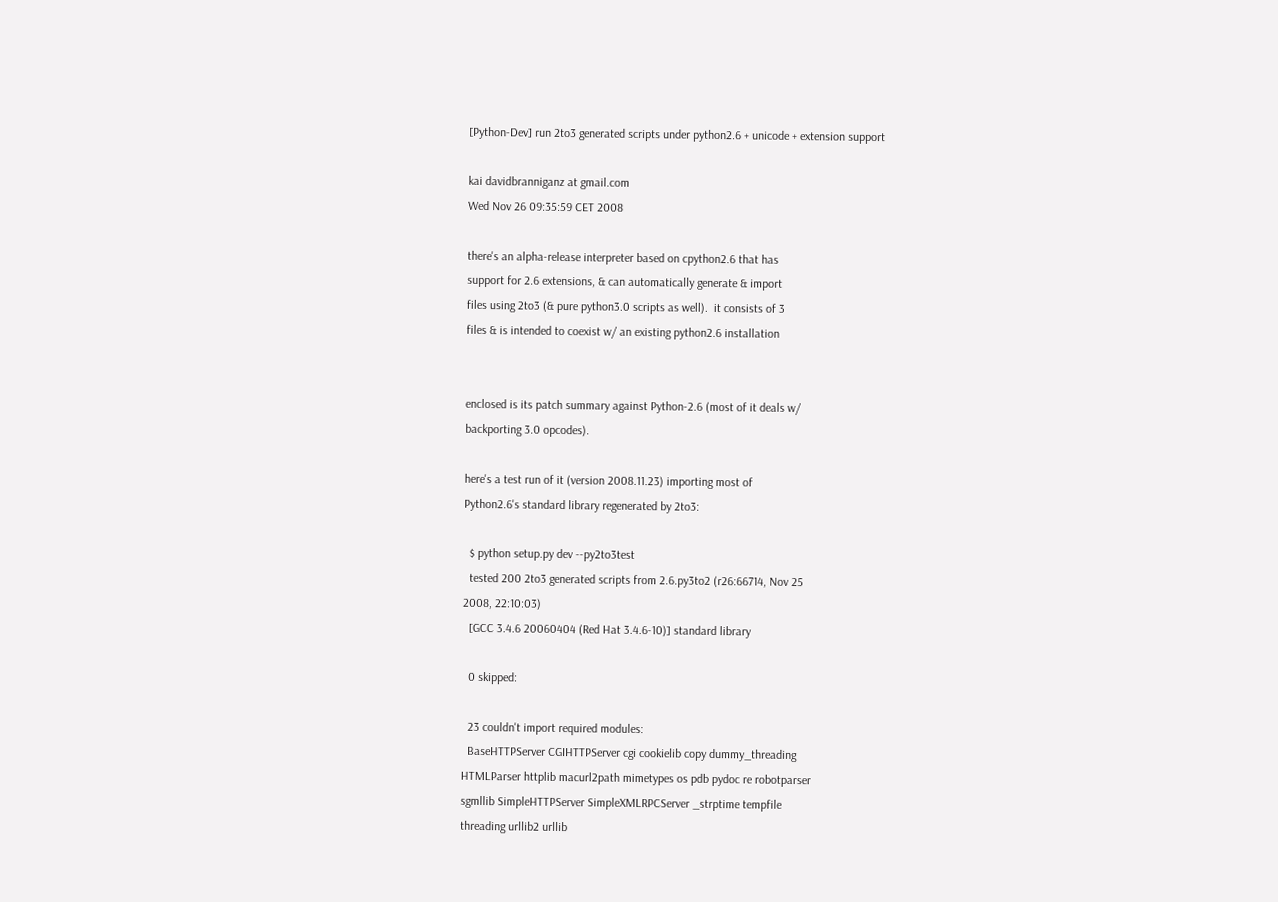[Python-Dev] run 2to3 generated scripts under python2.6 + unicode + extension support

kai davidbranniganz at gmail.com
Wed Nov 26 09:35:59 CET 2008

there's an alpha-release interpreter based on cpython2.6 that has
support for 2.6 extensions, & can automatically generate & import
files using 2to3 (& pure python3.0 scripts as well).  it consists of 3
files & is intended to coexist w/ an existing python2.6 installation


enclosed is its patch summary against Python-2.6 (most of it deals w/
backporting 3.0 opcodes).

here's a test run of it (version 2008.11.23) importing most of
Python2.6's standard library regenerated by 2to3:

  $ python setup.py dev --py2to3test
  tested 200 2to3 generated scripts from 2.6.py3to2 (r26:66714, Nov 25
2008, 22:10:03)
  [GCC 3.4.6 20060404 (Red Hat 3.4.6-10)] standard library

  0 skipped:

  23 couldn't import required modules:
  BaseHTTPServer CGIHTTPServer cgi cookielib copy dummy_threading
HTMLParser httplib macurl2path mimetypes os pdb pydoc re robotparser
sgmllib SimpleHTTPServer SimpleXMLRPCServer _strptime tempfile
threading urllib2 urllib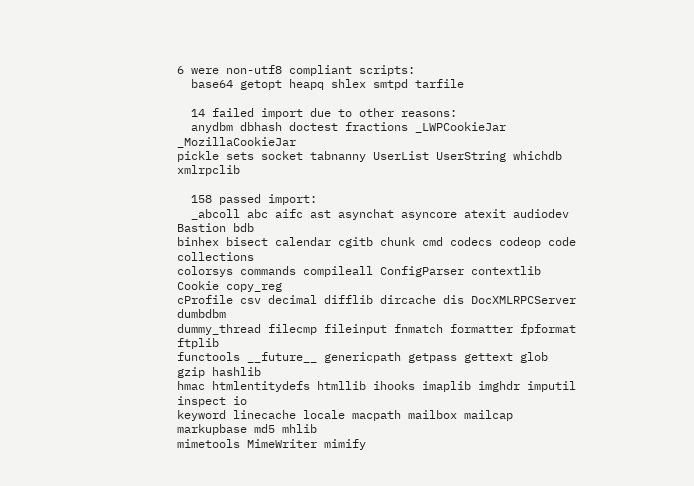6 were non-utf8 compliant scripts:
  base64 getopt heapq shlex smtpd tarfile

  14 failed import due to other reasons:
  anydbm dbhash doctest fractions _LWPCookieJar _MozillaCookieJar
pickle sets socket tabnanny UserList UserString whichdb xmlrpclib

  158 passed import:
  _abcoll abc aifc ast asynchat asyncore atexit audiodev Bastion bdb
binhex bisect calendar cgitb chunk cmd codecs codeop code collections
colorsys commands compileall ConfigParser contextlib Cookie copy_reg
cProfile csv decimal difflib dircache dis DocXMLRPCServer dumbdbm
dummy_thread filecmp fileinput fnmatch formatter fpformat ftplib
functools __future__ genericpath getpass gettext glob gzip hashlib
hmac htmlentitydefs htmllib ihooks imaplib imghdr imputil inspect io
keyword linecache locale macpath mailbox mailcap markupbase md5 mhlib
mimetools MimeWriter mimify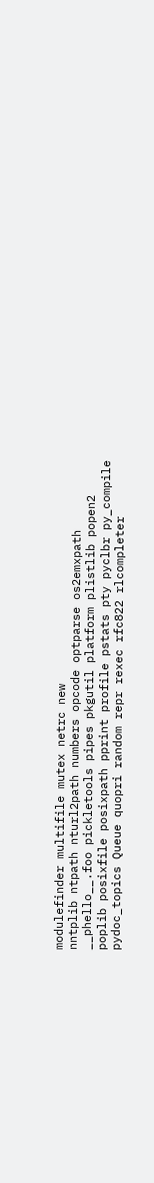modulefinder multifile mutex netrc new
nntplib ntpath nturl2path numbers opcode optparse os2emxpath
__phello__.foo pickletools pipes pkgutil platform plistlib popen2
poplib posixfile posixpath pprint profile pstats pty pyclbr py_compile
pydoc_topics Queue quopri random repr rexec rfc822 rlcompleter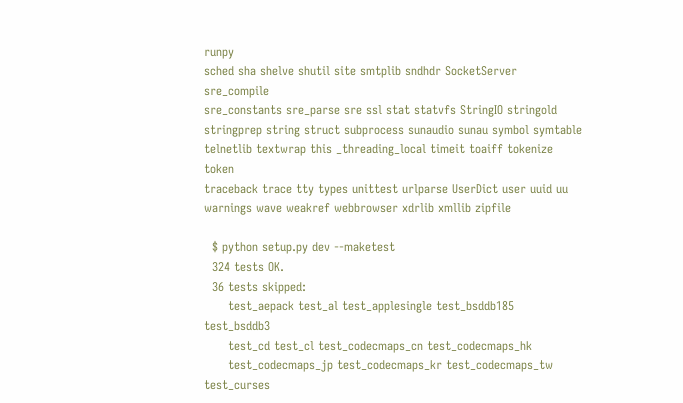runpy
sched sha shelve shutil site smtplib sndhdr SocketServer sre_compile
sre_constants sre_parse sre ssl stat statvfs StringIO stringold
stringprep string struct subprocess sunaudio sunau symbol symtable
telnetlib textwrap this _threading_local timeit toaiff tokenize token
traceback trace tty types unittest urlparse UserDict user uuid uu
warnings wave weakref webbrowser xdrlib xmllib zipfile

  $ python setup.py dev --maketest
  324 tests OK.
  36 tests skipped:
      test_aepack test_al test_applesingle test_bsddb185 test_bsddb3
      test_cd test_cl test_codecmaps_cn test_codecmaps_hk
      test_codecmaps_jp test_codecmaps_kr test_codecmaps_tw test_curses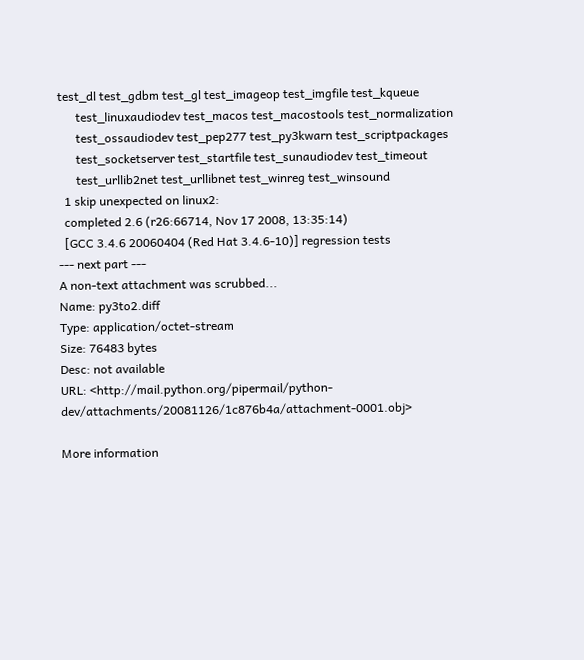test_dl test_gdbm test_gl test_imageop test_imgfile test_kqueue
      test_linuxaudiodev test_macos test_macostools test_normalization
      test_ossaudiodev test_pep277 test_py3kwarn test_scriptpackages
      test_socketserver test_startfile test_sunaudiodev test_timeout
      test_urllib2net test_urllibnet test_winreg test_winsound
  1 skip unexpected on linux2:
  completed 2.6 (r26:66714, Nov 17 2008, 13:35:14)
  [GCC 3.4.6 20060404 (Red Hat 3.4.6-10)] regression tests
--- next part ---
A non-text attachment was scrubbed...
Name: py3to2.diff
Type: application/octet-stream
Size: 76483 bytes
Desc: not available
URL: <http://mail.python.org/pipermail/python-dev/attachments/20081126/1c876b4a/attachment-0001.obj>

More information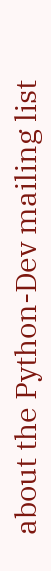about the Python-Dev mailing list